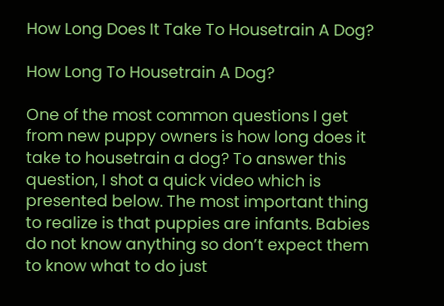How Long Does It Take To Housetrain A Dog?

How Long To Housetrain A Dog?

One of the most common questions I get from new puppy owners is how long does it take to housetrain a dog? To answer this question, I shot a quick video which is presented below. The most important thing to realize is that puppies are infants. Babies do not know anything so don’t expect them to know what to do just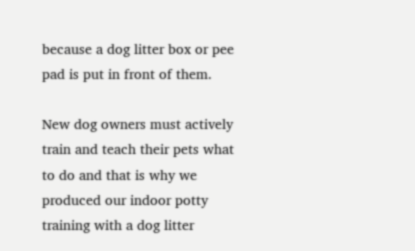because a dog litter box or pee pad is put in front of them.

New dog owners must actively train and teach their pets what to do and that is why we produced our indoor potty training with a dog litter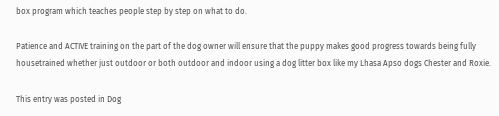box program which teaches people step by step on what to do.

Patience and ACTIVE training on the part of the dog owner will ensure that the puppy makes good progress towards being fully housetrained whether just outdoor or both outdoor and indoor using a dog litter box like my Lhasa Apso dogs Chester and Roxie.

This entry was posted in Dog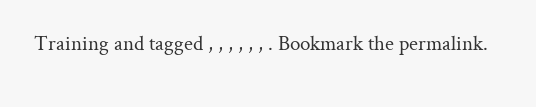Training and tagged , , , , , , . Bookmark the permalink.